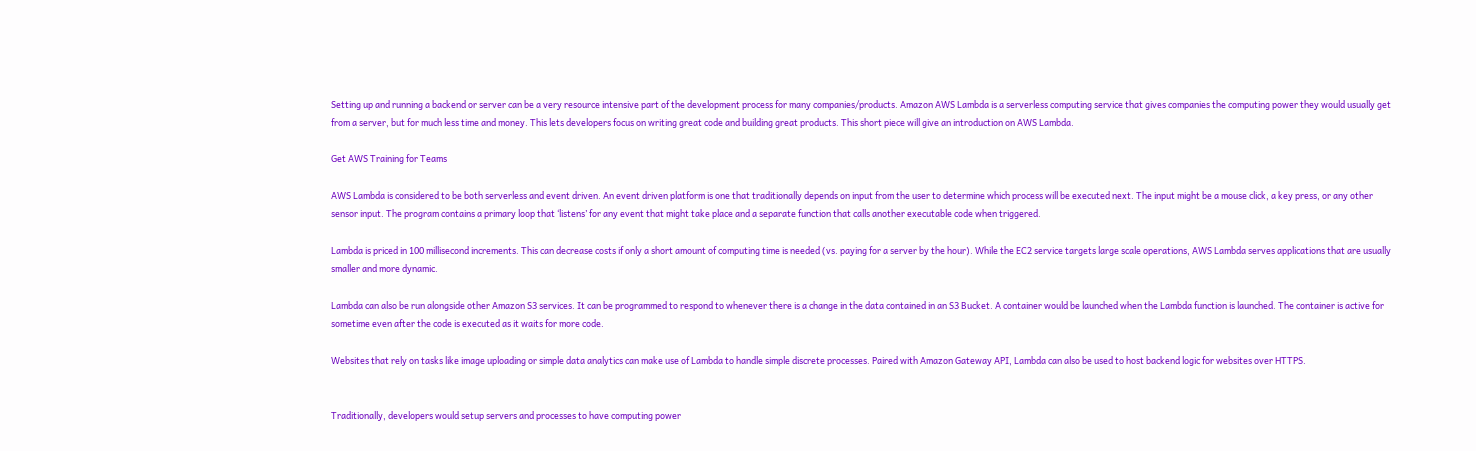Setting up and running a backend or server can be a very resource intensive part of the development process for many companies/products. Amazon AWS Lambda is a serverless computing service that gives companies the computing power they would usually get from a server, but for much less time and money. This lets developers focus on writing great code and building great products. This short piece will give an introduction on AWS Lambda.

Get AWS Training for Teams

AWS Lambda is considered to be both serverless and event driven. An event driven platform is one that traditionally depends on input from the user to determine which process will be executed next. The input might be a mouse click, a key press, or any other sensor input. The program contains a primary loop that ‘listens’ for any event that might take place and a separate function that calls another executable code when triggered.

Lambda is priced in 100 millisecond increments. This can decrease costs if only a short amount of computing time is needed (vs. paying for a server by the hour). While the EC2 service targets large scale operations, AWS Lambda serves applications that are usually smaller and more dynamic.

Lambda can also be run alongside other Amazon S3 services. It can be programmed to respond to whenever there is a change in the data contained in an S3 Bucket. A container would be launched when the Lambda function is launched. The container is active for sometime even after the code is executed as it waits for more code.

Websites that rely on tasks like image uploading or simple data analytics can make use of Lambda to handle simple discrete processes. Paired with Amazon Gateway API, Lambda can also be used to host backend logic for websites over HTTPS.


Traditionally, developers would setup servers and processes to have computing power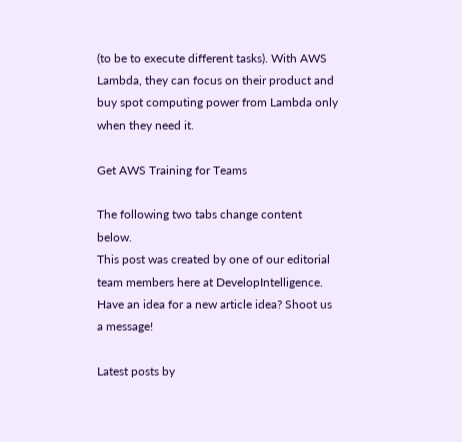(to be to execute different tasks). With AWS Lambda, they can focus on their product and buy spot computing power from Lambda only when they need it.

Get AWS Training for Teams

The following two tabs change content below.
This post was created by one of our editorial team members here at DevelopIntelligence. Have an idea for a new article idea? Shoot us a message!

Latest posts by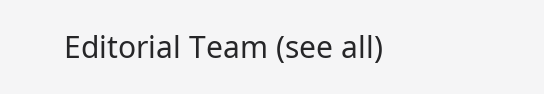Editorial Team (see all)